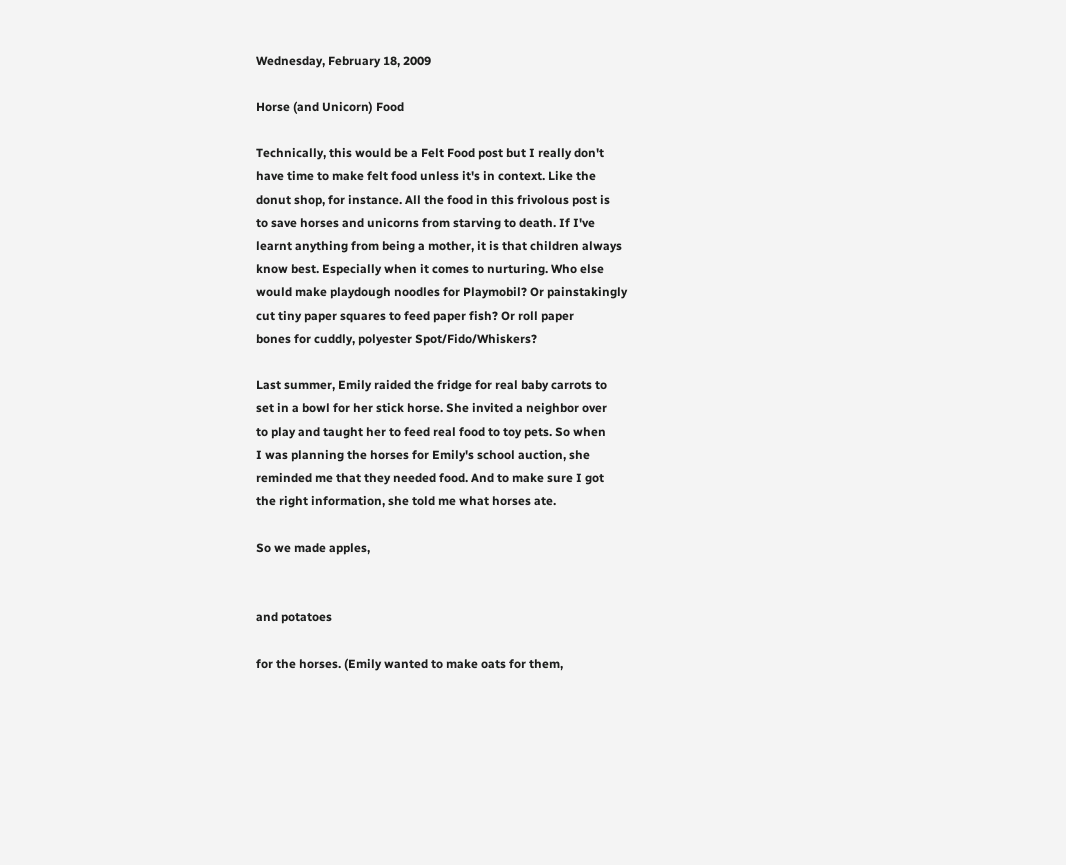Wednesday, February 18, 2009

Horse (and Unicorn) Food

Technically, this would be a Felt Food post but I really don't
have time to make felt food unless it's in context. Like the
donut shop, for instance. All the food in this frivolous post is
to save horses and unicorns from starving to death. If I've
learnt anything from being a mother, it is that children always
know best. Especially when it comes to nurturing. Who else
would make playdough noodles for Playmobil? Or painstakingly
cut tiny paper squares to feed paper fish? Or roll paper
bones for cuddly, polyester Spot/Fido/Whiskers?

Last summer, Emily raided the fridge for real baby carrots to
set in a bowl for her stick horse. She invited a neighbor over
to play and taught her to feed real food to toy pets. So when
I was planning the horses for Emily's school auction, she
reminded me that they needed food. And to make sure I got
the right information, she told me what horses ate.

So we made apples,


and potatoes

for the horses. (Emily wanted to make oats for them,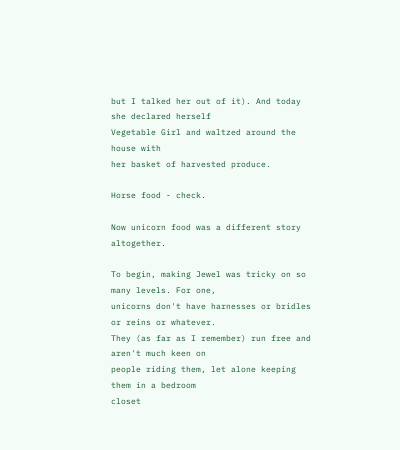but I talked her out of it). And today she declared herself
Vegetable Girl and waltzed around the house with
her basket of harvested produce.

Horse food - check.

Now unicorn food was a different story altogether.

To begin, making Jewel was tricky on so many levels. For one,
unicorns don't have harnesses or bridles or reins or whatever.
They (as far as I remember) run free and aren't much keen on
people riding them, let alone keeping them in a bedroom
closet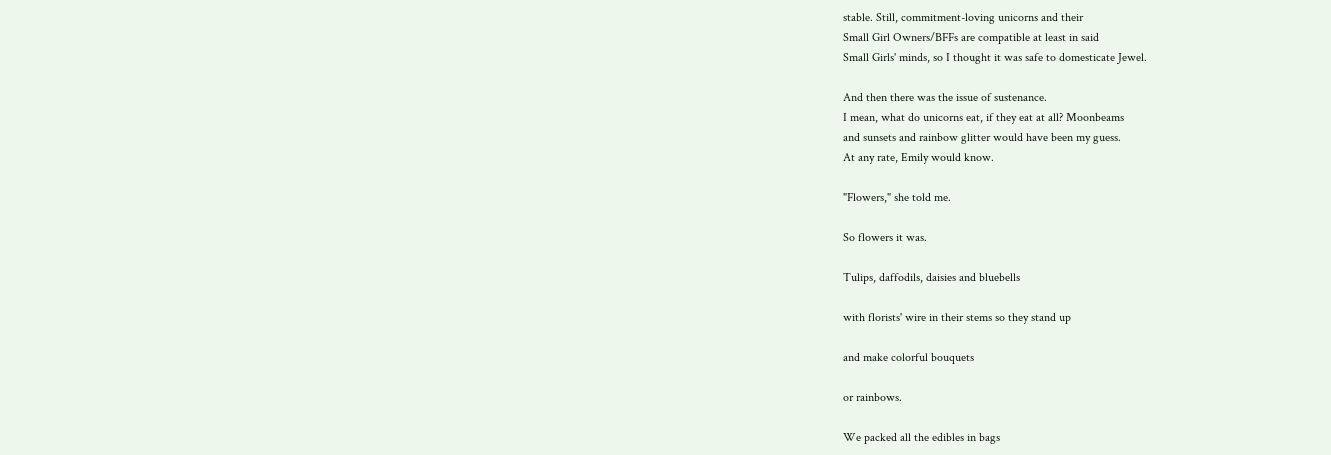stable. Still, commitment-loving unicorns and their
Small Girl Owners/BFFs are compatible at least in said
Small Girls' minds, so I thought it was safe to domesticate Jewel.

And then there was the issue of sustenance.
I mean, what do unicorns eat, if they eat at all? Moonbeams
and sunsets and rainbow glitter would have been my guess.
At any rate, Emily would know.

"Flowers," she told me.

So flowers it was.

Tulips, daffodils, daisies and bluebells

with florists' wire in their stems so they stand up

and make colorful bouquets

or rainbows.

We packed all the edibles in bags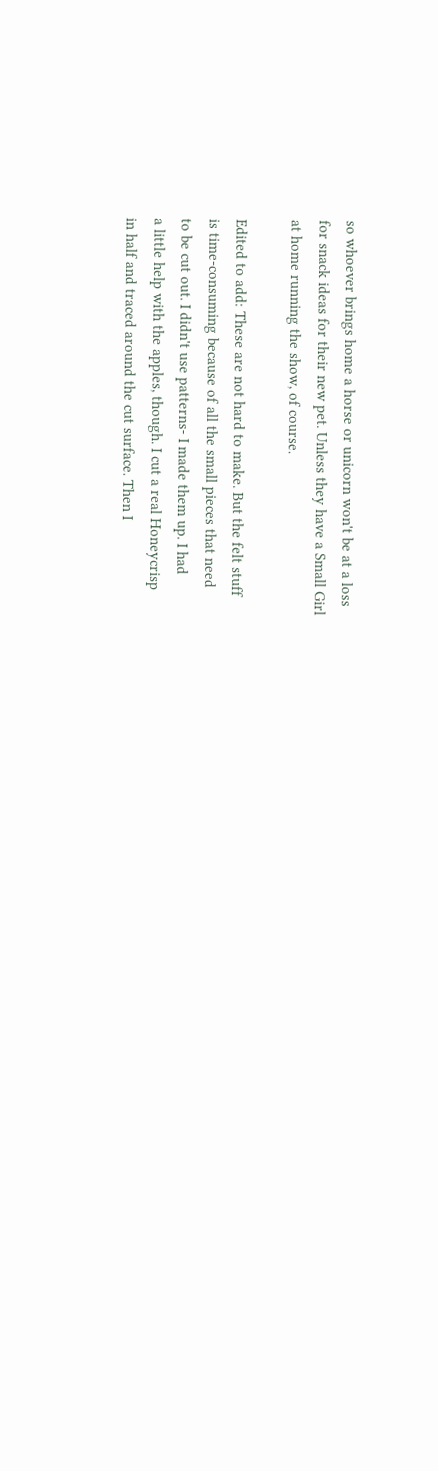so whoever brings home a horse or unicorn won't be at a loss
for snack ideas for their new pet. Unless they have a Small Girl
at home running the show, of course.

Edited to add: These are not hard to make. But the felt stuff
is time-consuming because of all the small pieces that need
to be cut out. I didn't use patterns- I made them up. I had
a little help with the apples, though. I cut a real Honeycrisp
in half and traced around the cut surface. Then I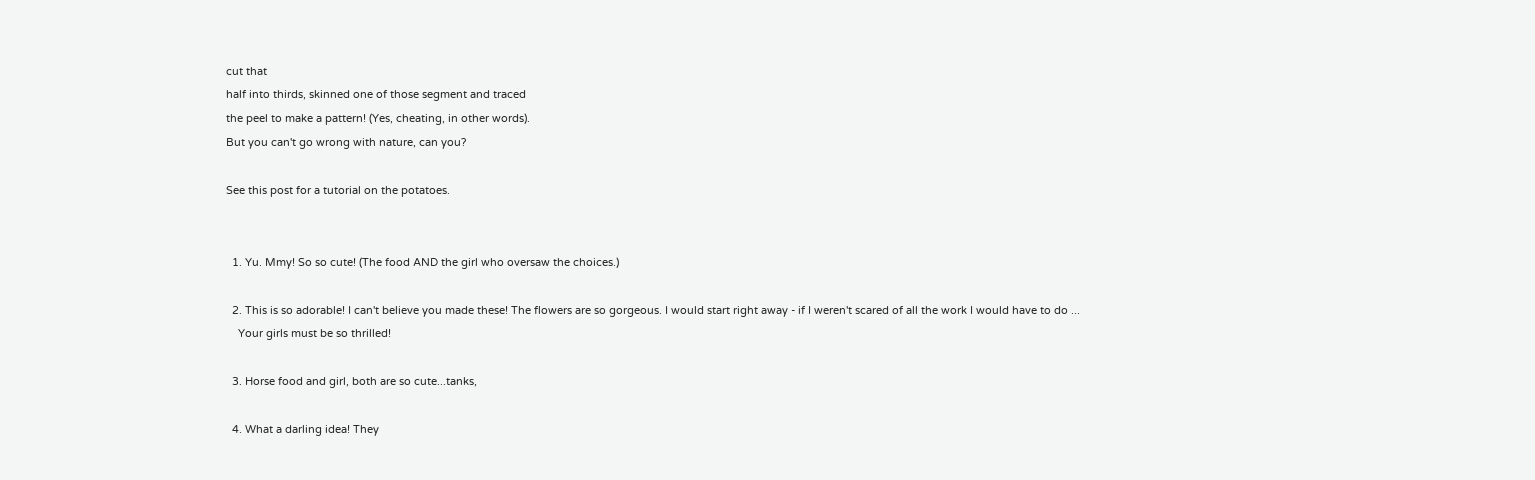cut that
half into thirds, skinned one of those segment and traced
the peel to make a pattern! (Yes, cheating, in other words).
But you can't go wrong with nature, can you?

See this post for a tutorial on the potatoes.


  1. Yu. Mmy! So so cute! (The food AND the girl who oversaw the choices.)

  2. This is so adorable! I can't believe you made these! The flowers are so gorgeous. I would start right away - if I weren't scared of all the work I would have to do ...
    Your girls must be so thrilled!

  3. Horse food and girl, both are so cute...tanks,

  4. What a darling idea! They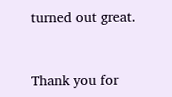turned out great.


Thank you for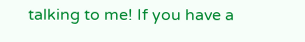talking to me! If you have a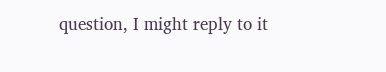question, I might reply to it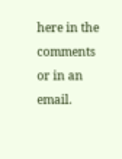here in the comments or in an email.